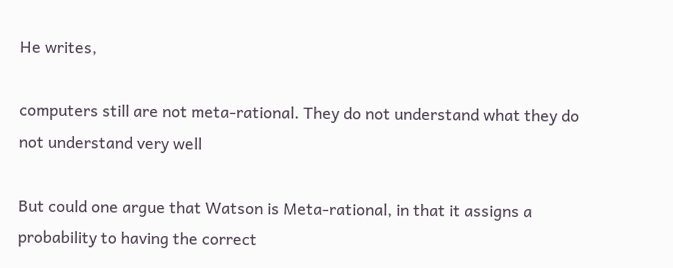He writes,

computers still are not meta-rational. They do not understand what they do not understand very well

But could one argue that Watson is Meta-rational, in that it assigns a probability to having the correct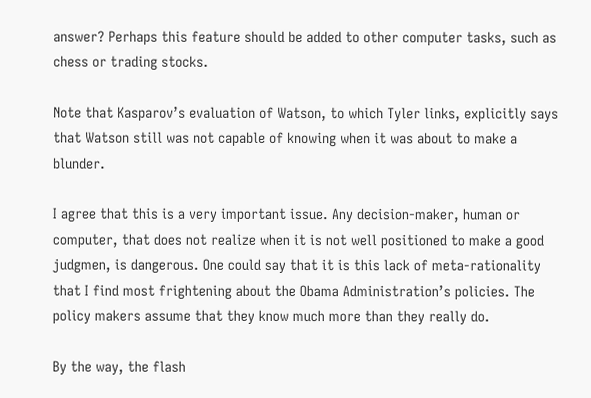answer? Perhaps this feature should be added to other computer tasks, such as chess or trading stocks.

Note that Kasparov’s evaluation of Watson, to which Tyler links, explicitly says that Watson still was not capable of knowing when it was about to make a blunder.

I agree that this is a very important issue. Any decision-maker, human or computer, that does not realize when it is not well positioned to make a good judgmen, is dangerous. One could say that it is this lack of meta-rationality that I find most frightening about the Obama Administration’s policies. The policy makers assume that they know much more than they really do.

By the way, the flash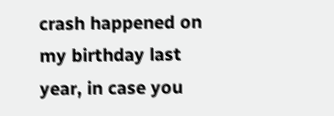crash happened on my birthday last year, in case you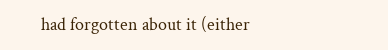had forgotten about it (either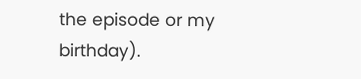the episode or my birthday).